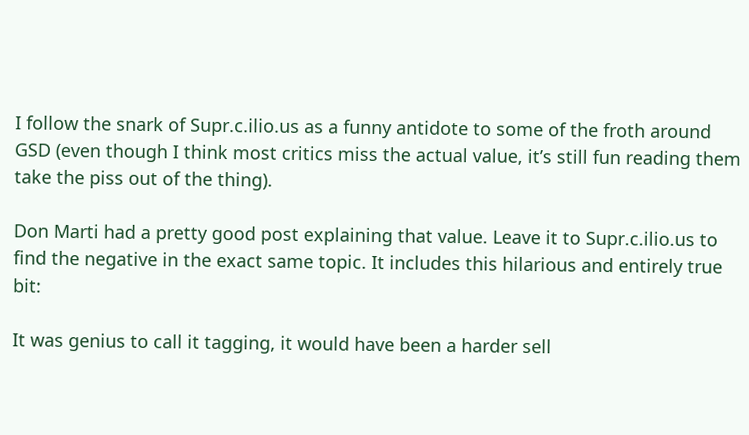I follow the snark of Supr.c.ilio.us as a funny antidote to some of the froth around GSD (even though I think most critics miss the actual value, it’s still fun reading them take the piss out of the thing).

Don Marti had a pretty good post explaining that value. Leave it to Supr.c.ilio.us to find the negative in the exact same topic. It includes this hilarious and entirely true bit:

It was genius to call it tagging, it would have been a harder sell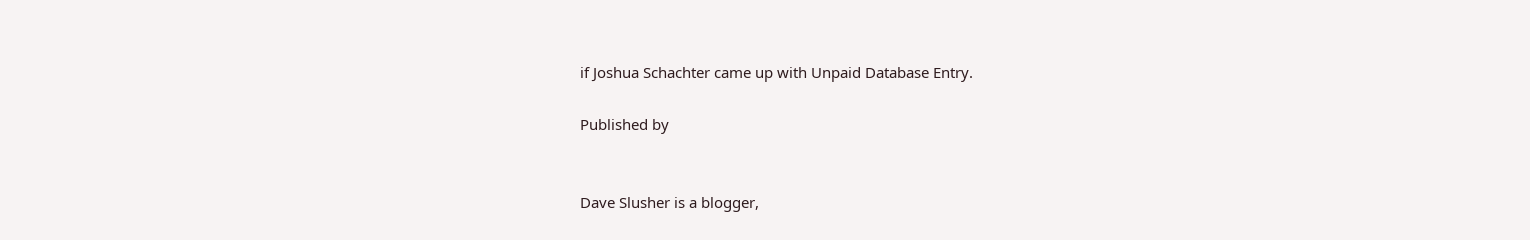if Joshua Schachter came up with Unpaid Database Entry.

Published by


Dave Slusher is a blogger,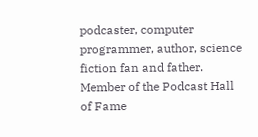podcaster, computer programmer, author, science fiction fan and father. Member of the Podcast Hall of Fame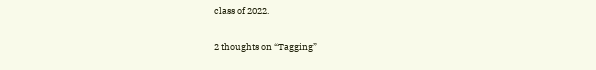class of 2022.

2 thoughts on “Tagging”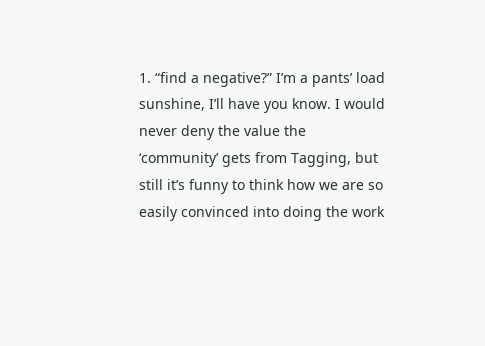1. “find a negative?” I’m a pants’ load sunshine, I’ll have you know. I would never deny the value the ‘community’ gets from Tagging, but still it’s funny to think how we are so easily convinced into doing the work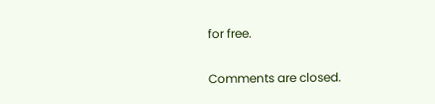for free.

Comments are closed.